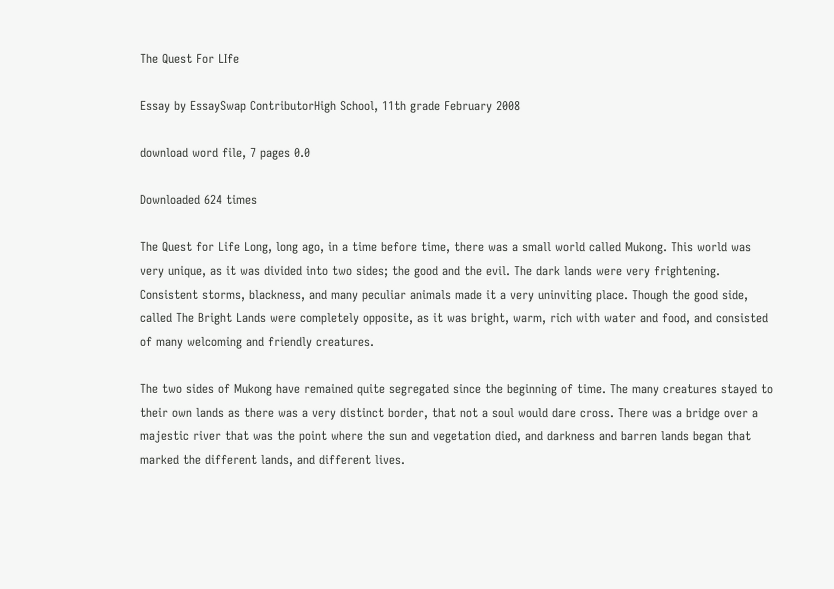The Quest For LIfe

Essay by EssaySwap ContributorHigh School, 11th grade February 2008

download word file, 7 pages 0.0

Downloaded 624 times

The Quest for Life Long, long ago, in a time before time, there was a small world called Mukong. This world was very unique, as it was divided into two sides; the good and the evil. The dark lands were very frightening. Consistent storms, blackness, and many peculiar animals made it a very uninviting place. Though the good side, called The Bright Lands were completely opposite, as it was bright, warm, rich with water and food, and consisted of many welcoming and friendly creatures.

The two sides of Mukong have remained quite segregated since the beginning of time. The many creatures stayed to their own lands as there was a very distinct border, that not a soul would dare cross. There was a bridge over a majestic river that was the point where the sun and vegetation died, and darkness and barren lands began that marked the different lands, and different lives.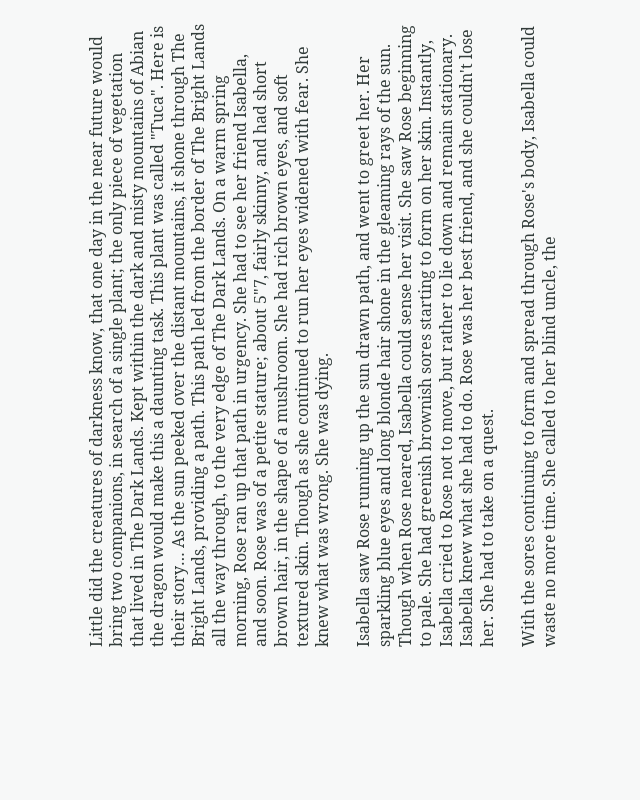Little did the creatures of darkness know, that one day in the near future would bring two companions, in search of a single plant; the only piece of vegetation that lived in The Dark Lands. Kept within the dark and misty mountains of Abian the dragon would make this a daunting task. This plant was called "Tuca". Here is their story… As the sun peeked over the distant mountains, it shone through The Bright Lands, providing a path. This path led from the border of The Bright Lands all the way through, to the very edge of The Dark Lands. On a warm spring morning, Rose ran up that path in urgency. She had to see her friend Isabella, and soon. Rose was of a petite stature; about 5"7, fairly skinny, and had short brown hair, in the shape of a mushroom. She had rich brown eyes, and soft textured skin. Though as she continued to run her eyes widened with fear. She knew what was wrong. She was dying.

Isabella saw Rose running up the sun drawn path, and went to greet her. Her sparkling blue eyes and long blonde hair shone in the gleaming rays of the sun. Though when Rose neared, Isabella could sense her visit. She saw Rose beginning to pale. She had greenish brownish sores starting to form on her skin. Instantly, Isabella cried to Rose not to move, but rather to lie down and remain stationary. Isabella knew what she had to do. Rose was her best friend, and she couldn't lose her. She had to take on a quest.

With the sores continuing to form and spread through Rose's body, Isabella could waste no more time. She called to her blind uncle, the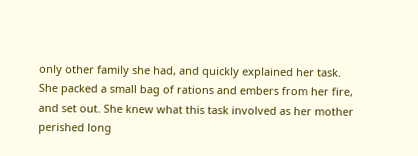only other family she had, and quickly explained her task. She packed a small bag of rations and embers from her fire, and set out. She knew what this task involved as her mother perished long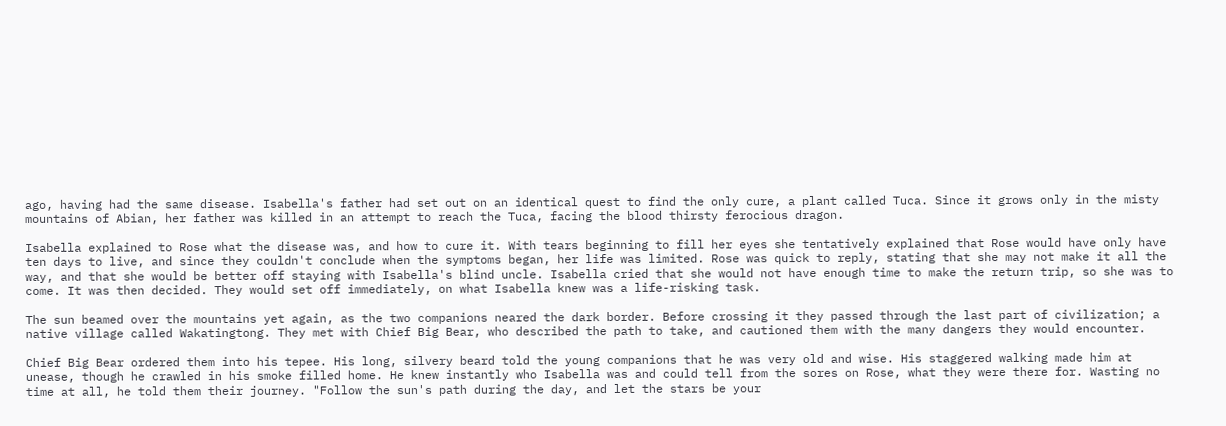ago, having had the same disease. Isabella's father had set out on an identical quest to find the only cure, a plant called Tuca. Since it grows only in the misty mountains of Abian, her father was killed in an attempt to reach the Tuca, facing the blood thirsty ferocious dragon.

Isabella explained to Rose what the disease was, and how to cure it. With tears beginning to fill her eyes she tentatively explained that Rose would have only have ten days to live, and since they couldn't conclude when the symptoms began, her life was limited. Rose was quick to reply, stating that she may not make it all the way, and that she would be better off staying with Isabella's blind uncle. Isabella cried that she would not have enough time to make the return trip, so she was to come. It was then decided. They would set off immediately, on what Isabella knew was a life-risking task.

The sun beamed over the mountains yet again, as the two companions neared the dark border. Before crossing it they passed through the last part of civilization; a native village called Wakatingtong. They met with Chief Big Bear, who described the path to take, and cautioned them with the many dangers they would encounter.

Chief Big Bear ordered them into his tepee. His long, silvery beard told the young companions that he was very old and wise. His staggered walking made him at unease, though he crawled in his smoke filled home. He knew instantly who Isabella was and could tell from the sores on Rose, what they were there for. Wasting no time at all, he told them their journey. "Follow the sun's path during the day, and let the stars be your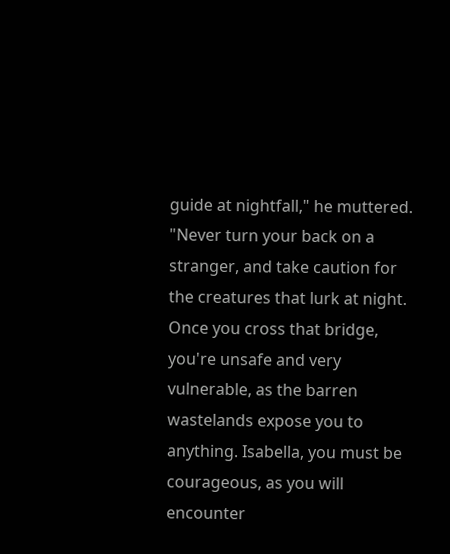guide at nightfall," he muttered. "Never turn your back on a stranger, and take caution for the creatures that lurk at night. Once you cross that bridge, you're unsafe and very vulnerable, as the barren wastelands expose you to anything. Isabella, you must be courageous, as you will encounter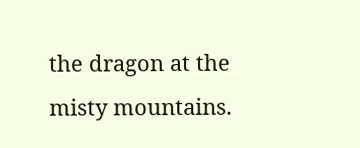the dragon at the misty mountains.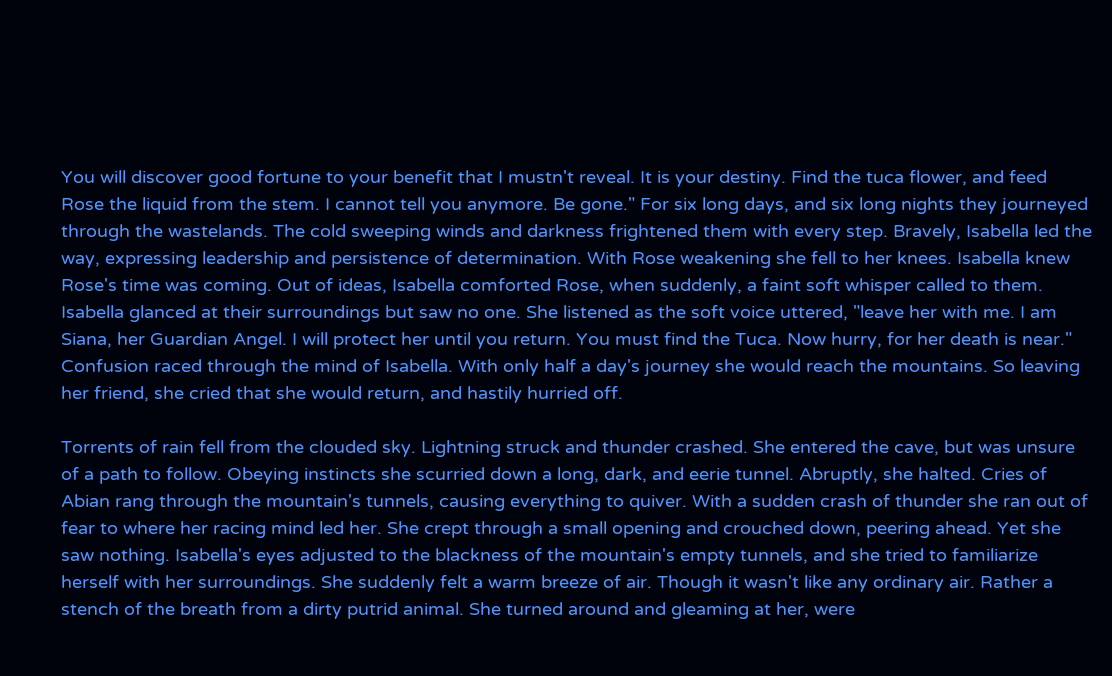You will discover good fortune to your benefit that I mustn't reveal. It is your destiny. Find the tuca flower, and feed Rose the liquid from the stem. I cannot tell you anymore. Be gone." For six long days, and six long nights they journeyed through the wastelands. The cold sweeping winds and darkness frightened them with every step. Bravely, Isabella led the way, expressing leadership and persistence of determination. With Rose weakening she fell to her knees. Isabella knew Rose's time was coming. Out of ideas, Isabella comforted Rose, when suddenly, a faint soft whisper called to them. Isabella glanced at their surroundings but saw no one. She listened as the soft voice uttered, "leave her with me. I am Siana, her Guardian Angel. I will protect her until you return. You must find the Tuca. Now hurry, for her death is near." Confusion raced through the mind of Isabella. With only half a day's journey she would reach the mountains. So leaving her friend, she cried that she would return, and hastily hurried off.

Torrents of rain fell from the clouded sky. Lightning struck and thunder crashed. She entered the cave, but was unsure of a path to follow. Obeying instincts she scurried down a long, dark, and eerie tunnel. Abruptly, she halted. Cries of Abian rang through the mountain's tunnels, causing everything to quiver. With a sudden crash of thunder she ran out of fear to where her racing mind led her. She crept through a small opening and crouched down, peering ahead. Yet she saw nothing. Isabella's eyes adjusted to the blackness of the mountain's empty tunnels, and she tried to familiarize herself with her surroundings. She suddenly felt a warm breeze of air. Though it wasn't like any ordinary air. Rather a stench of the breath from a dirty putrid animal. She turned around and gleaming at her, were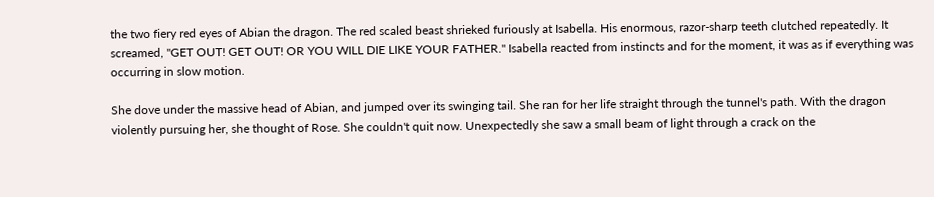the two fiery red eyes of Abian the dragon. The red scaled beast shrieked furiously at Isabella. His enormous, razor-sharp teeth clutched repeatedly. It screamed, "GET OUT! GET OUT! OR YOU WILL DIE LIKE YOUR FATHER." Isabella reacted from instincts and for the moment, it was as if everything was occurring in slow motion.

She dove under the massive head of Abian, and jumped over its swinging tail. She ran for her life straight through the tunnel's path. With the dragon violently pursuing her, she thought of Rose. She couldn't quit now. Unexpectedly she saw a small beam of light through a crack on the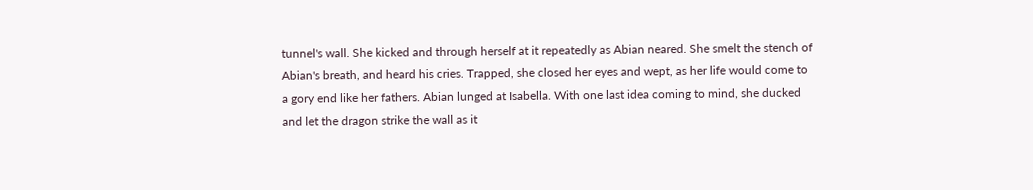tunnel's wall. She kicked and through herself at it repeatedly as Abian neared. She smelt the stench of Abian's breath, and heard his cries. Trapped, she closed her eyes and wept, as her life would come to a gory end like her fathers. Abian lunged at Isabella. With one last idea coming to mind, she ducked and let the dragon strike the wall as it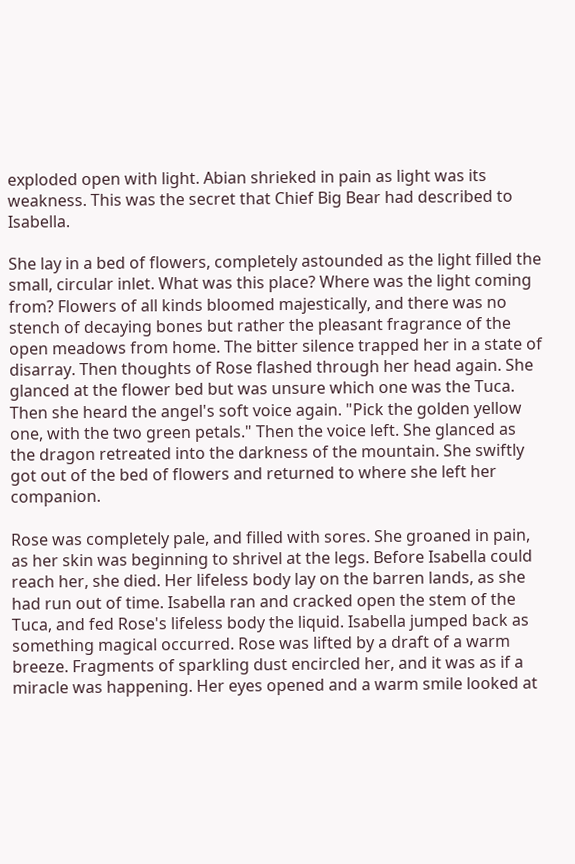exploded open with light. Abian shrieked in pain as light was its weakness. This was the secret that Chief Big Bear had described to Isabella.

She lay in a bed of flowers, completely astounded as the light filled the small, circular inlet. What was this place? Where was the light coming from? Flowers of all kinds bloomed majestically, and there was no stench of decaying bones but rather the pleasant fragrance of the open meadows from home. The bitter silence trapped her in a state of disarray. Then thoughts of Rose flashed through her head again. She glanced at the flower bed but was unsure which one was the Tuca. Then she heard the angel's soft voice again. "Pick the golden yellow one, with the two green petals." Then the voice left. She glanced as the dragon retreated into the darkness of the mountain. She swiftly got out of the bed of flowers and returned to where she left her companion.

Rose was completely pale, and filled with sores. She groaned in pain, as her skin was beginning to shrivel at the legs. Before Isabella could reach her, she died. Her lifeless body lay on the barren lands, as she had run out of time. Isabella ran and cracked open the stem of the Tuca, and fed Rose's lifeless body the liquid. Isabella jumped back as something magical occurred. Rose was lifted by a draft of a warm breeze. Fragments of sparkling dust encircled her, and it was as if a miracle was happening. Her eyes opened and a warm smile looked at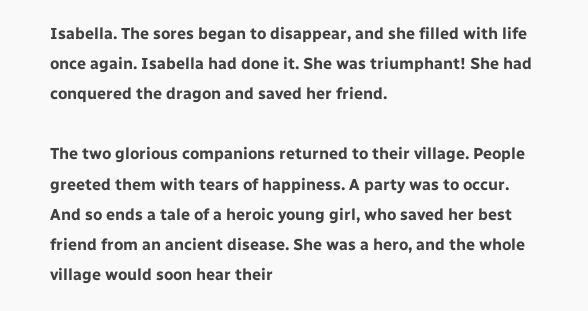Isabella. The sores began to disappear, and she filled with life once again. Isabella had done it. She was triumphant! She had conquered the dragon and saved her friend.

The two glorious companions returned to their village. People greeted them with tears of happiness. A party was to occur. And so ends a tale of a heroic young girl, who saved her best friend from an ancient disease. She was a hero, and the whole village would soon hear their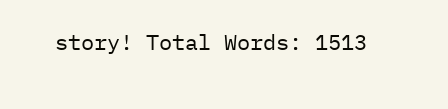story! Total Words: 1513